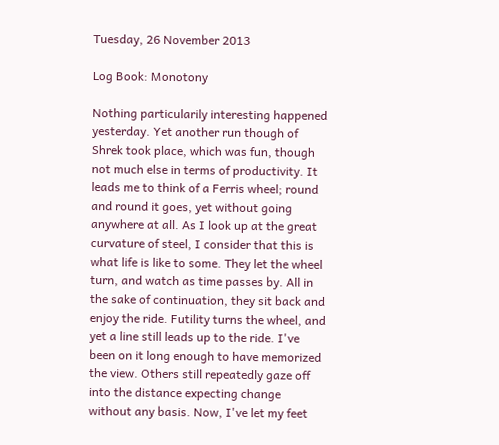Tuesday, 26 November 2013

Log Book: Monotony

Nothing particularily interesting happened yesterday. Yet another run though of Shrek took place, which was fun, though not much else in terms of productivity. It leads me to think of a Ferris wheel; round and round it goes, yet without going anywhere at all. As I look up at the great curvature of steel, I consider that this is what life is like to some. They let the wheel turn, and watch as time passes by. All in the sake of continuation, they sit back and enjoy the ride. Futility turns the wheel, and yet a line still leads up to the ride. I've been on it long enough to have memorized the view. Others still repeatedly gaze off into the distance expecting change without any basis. Now, I've let my feet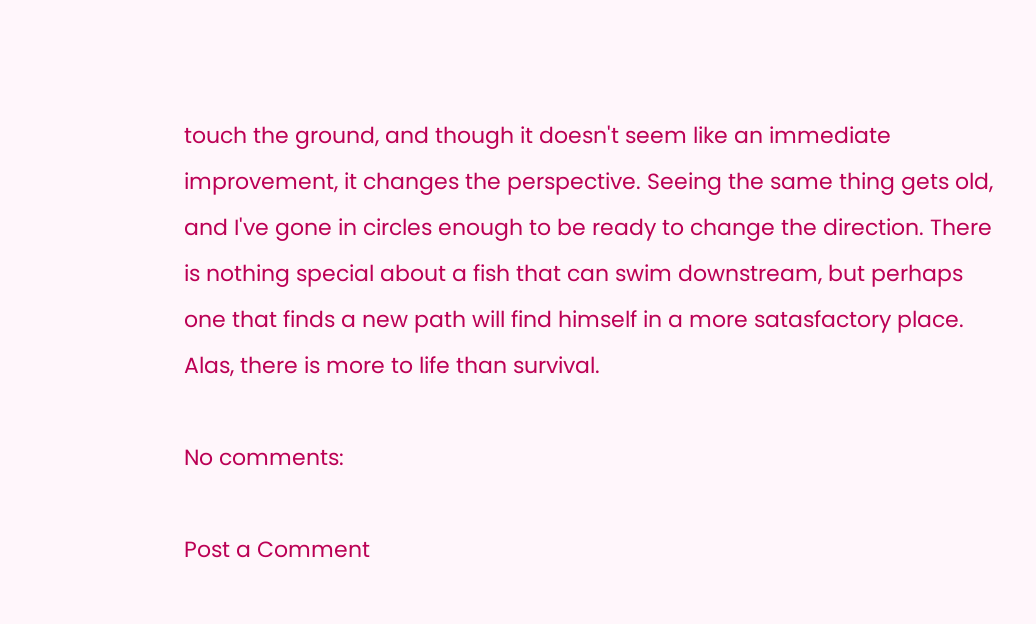touch the ground, and though it doesn't seem like an immediate improvement, it changes the perspective. Seeing the same thing gets old, and I've gone in circles enough to be ready to change the direction. There is nothing special about a fish that can swim downstream, but perhaps one that finds a new path will find himself in a more satasfactory place. Alas, there is more to life than survival.

No comments:

Post a Comment